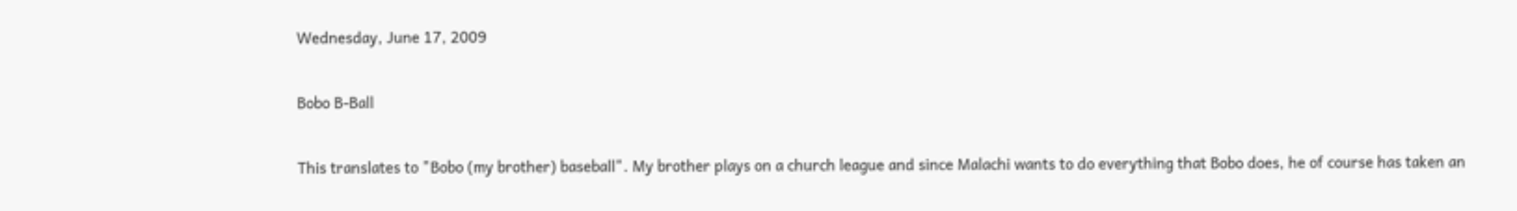Wednesday, June 17, 2009

Bobo B-Ball

This translates to "Bobo (my brother) baseball". My brother plays on a church league and since Malachi wants to do everything that Bobo does, he of course has taken an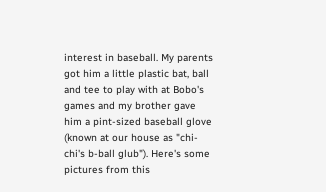interest in baseball. My parents got him a little plastic bat, ball and tee to play with at Bobo's games and my brother gave him a pint-sized baseball glove (known at our house as "chi-chi's b-ball glub"). Here's some pictures from this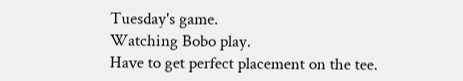Tuesday's game.
Watching Bobo play.
Have to get perfect placement on the tee.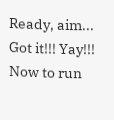Ready, aim...
Got it!!! Yay!!! Now to run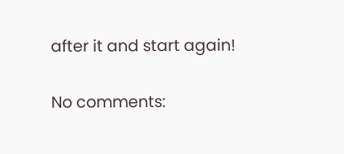after it and start again!

No comments: